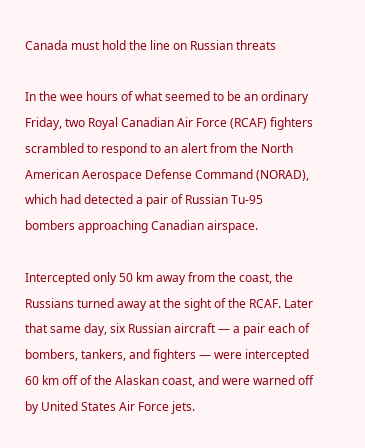Canada must hold the line on Russian threats

In the wee hours of what seemed to be an ordinary Friday, two Royal Canadian Air Force (RCAF) fighters scrambled to respond to an alert from the North American Aerospace Defense Command (NORAD), which had detected a pair of Russian Tu-95 bombers approaching Canadian airspace.

Intercepted only 50 km away from the coast, the Russians turned away at the sight of the RCAF. Later that same day, six Russian aircraft — a pair each of bombers, tankers, and fighters — were intercepted 60 km off of the Alaskan coast, and were warned off by United States Air Force jets.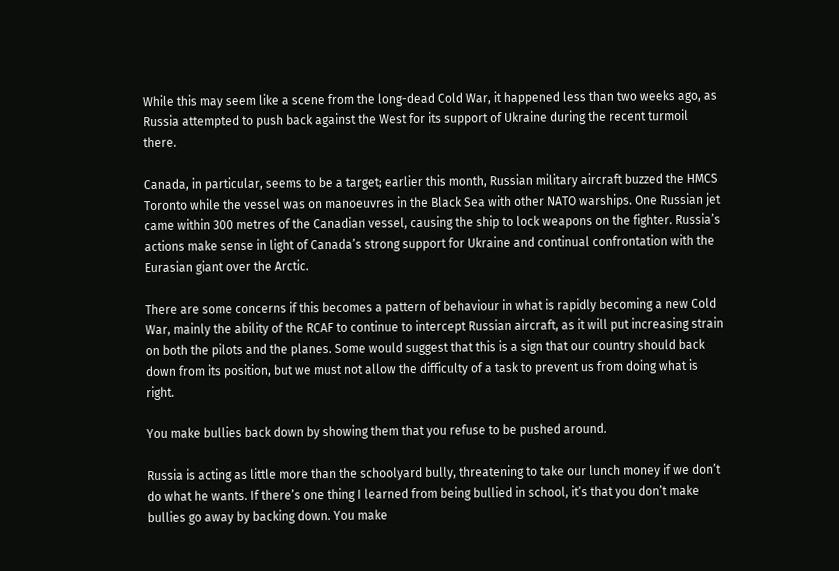While this may seem like a scene from the long-dead Cold War, it happened less than two weeks ago, as Russia attempted to push back against the West for its support of Ukraine during the recent turmoil there.

Canada, in particular, seems to be a target; earlier this month, Russian military aircraft buzzed the HMCS Toronto while the vessel was on manoeuvres in the Black Sea with other NATO warships. One Russian jet came within 300 metres of the Canadian vessel, causing the ship to lock weapons on the fighter. Russia’s actions make sense in light of Canada’s strong support for Ukraine and continual confrontation with the Eurasian giant over the Arctic.

There are some concerns if this becomes a pattern of behaviour in what is rapidly becoming a new Cold War, mainly the ability of the RCAF to continue to intercept Russian aircraft, as it will put increasing strain on both the pilots and the planes. Some would suggest that this is a sign that our country should back down from its position, but we must not allow the difficulty of a task to prevent us from doing what is right.

You make bullies back down by showing them that you refuse to be pushed around.

Russia is acting as little more than the schoolyard bully, threatening to take our lunch money if we don’t do what he wants. If there’s one thing I learned from being bullied in school, it’s that you don’t make bullies go away by backing down. You make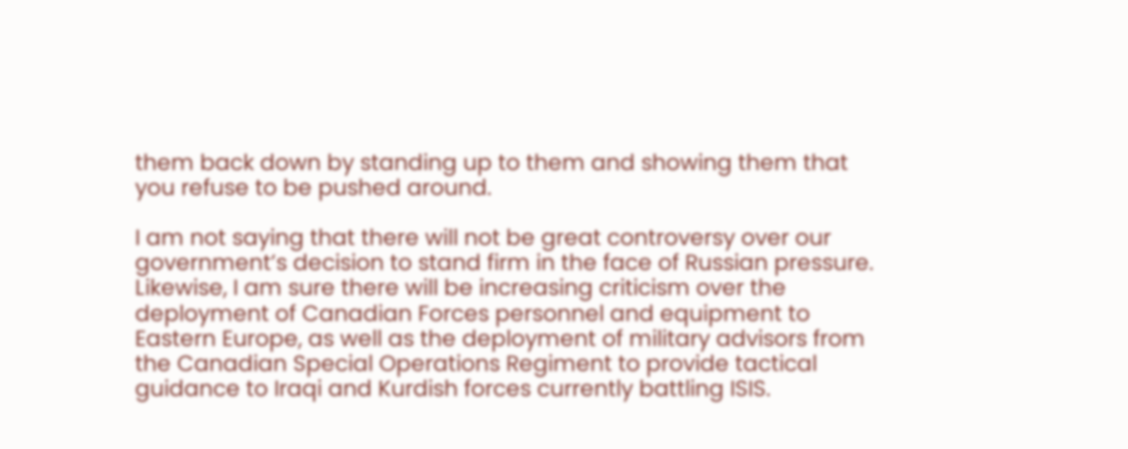them back down by standing up to them and showing them that you refuse to be pushed around.

I am not saying that there will not be great controversy over our government’s decision to stand firm in the face of Russian pressure. Likewise, I am sure there will be increasing criticism over the deployment of Canadian Forces personnel and equipment to Eastern Europe, as well as the deployment of military advisors from the Canadian Special Operations Regiment to provide tactical guidance to Iraqi and Kurdish forces currently battling ISIS.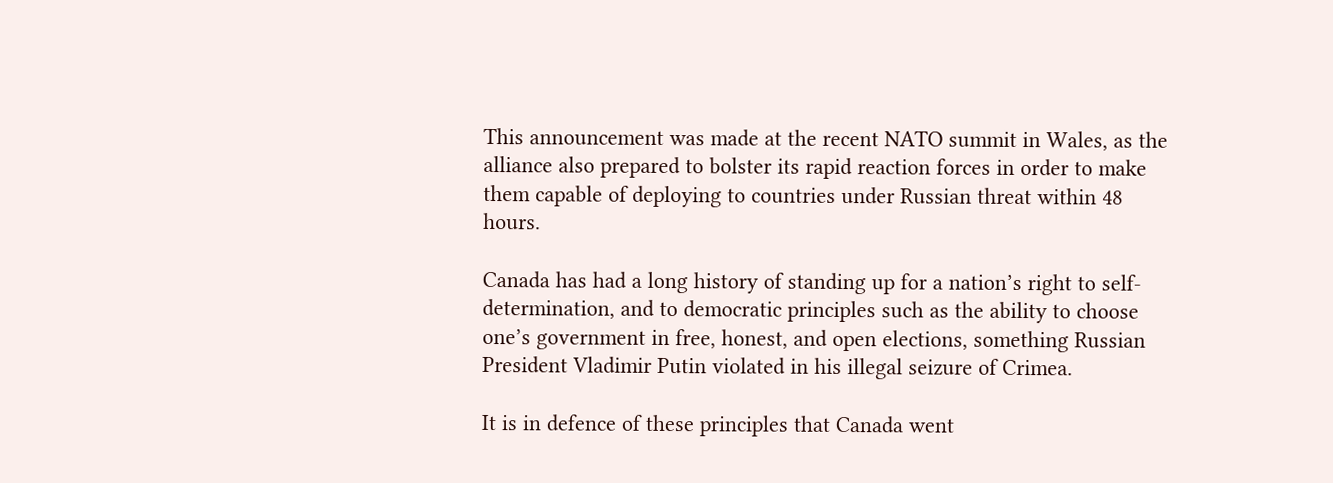This announcement was made at the recent NATO summit in Wales, as the alliance also prepared to bolster its rapid reaction forces in order to make them capable of deploying to countries under Russian threat within 48 hours.

Canada has had a long history of standing up for a nation’s right to self-determination, and to democratic principles such as the ability to choose one’s government in free, honest, and open elections, something Russian President Vladimir Putin violated in his illegal seizure of Crimea.

It is in defence of these principles that Canada went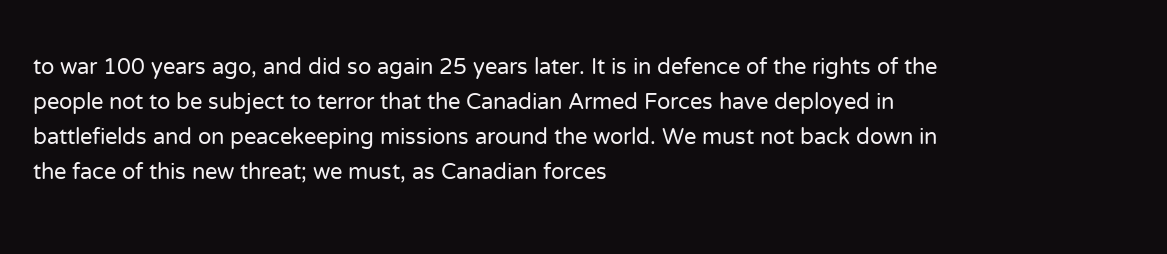to war 100 years ago, and did so again 25 years later. It is in defence of the rights of the people not to be subject to terror that the Canadian Armed Forces have deployed in battlefields and on peacekeeping missions around the world. We must not back down in the face of this new threat; we must, as Canadian forces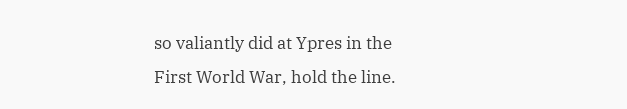so valiantly did at Ypres in the First World War, hold the line.